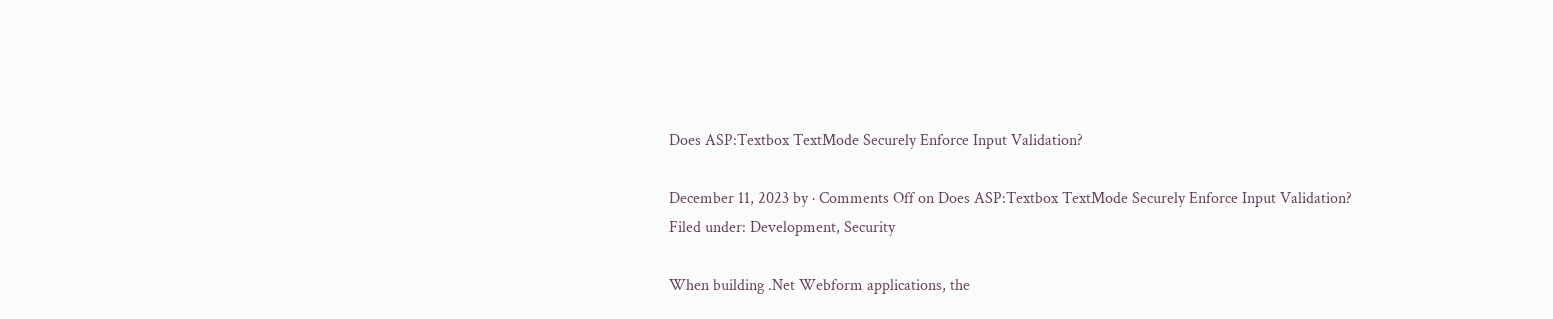Does ASP:Textbox TextMode Securely Enforce Input Validation?

December 11, 2023 by · Comments Off on Does ASP:Textbox TextMode Securely Enforce Input Validation?
Filed under: Development, Security

When building .Net Webform applications, the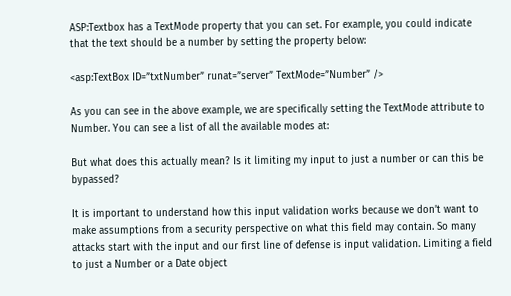ASP:Textbox has a TextMode property that you can set. For example, you could indicate that the text should be a number by setting the property below:

<asp:TextBox ID=”txtNumber” runat=”server” TextMode=”Number” />

As you can see in the above example, we are specifically setting the TextMode attribute to Number. You can see a list of all the available modes at:

But what does this actually mean? Is it limiting my input to just a number or can this be bypassed?

It is important to understand how this input validation works because we don’t want to make assumptions from a security perspective on what this field may contain. So many attacks start with the input and our first line of defense is input validation. Limiting a field to just a Number or a Date object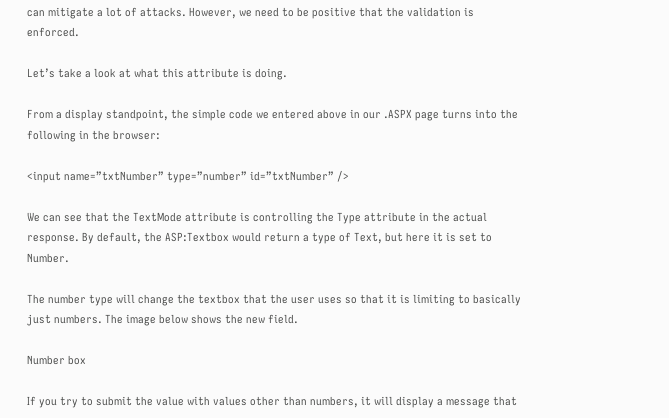can mitigate a lot of attacks. However, we need to be positive that the validation is enforced.

Let’s take a look at what this attribute is doing.

From a display standpoint, the simple code we entered above in our .ASPX page turns into the following in the browser:

<input name=”txtNumber” type=”number” id=”txtNumber” />

We can see that the TextMode attribute is controlling the Type attribute in the actual response. By default, the ASP:Textbox would return a type of Text, but here it is set to Number.

The number type will change the textbox that the user uses so that it is limiting to basically just numbers. The image below shows the new field.

Number box

If you try to submit the value with values other than numbers, it will display a message that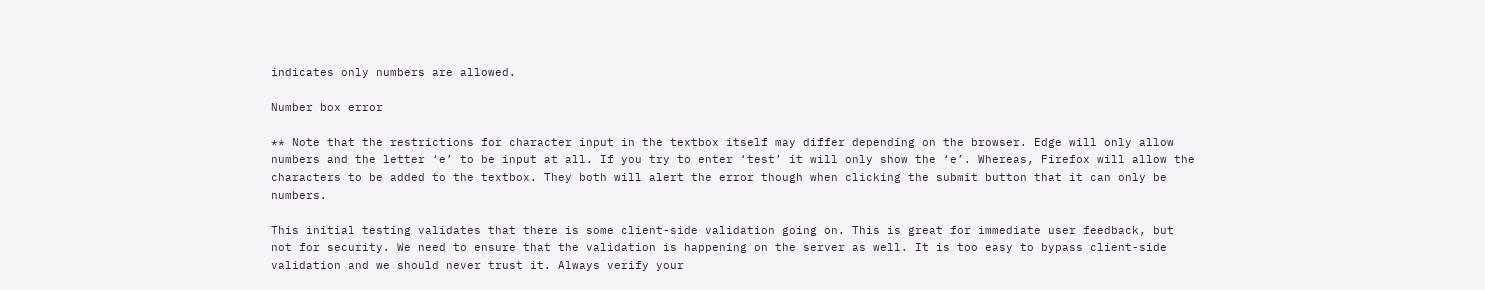indicates only numbers are allowed.

Number box error

** Note that the restrictions for character input in the textbox itself may differ depending on the browser. Edge will only allow numbers and the letter ‘e’ to be input at all. If you try to enter ‘test’ it will only show the ‘e’. Whereas, Firefox will allow the characters to be added to the textbox. They both will alert the error though when clicking the submit button that it can only be numbers.

This initial testing validates that there is some client-side validation going on. This is great for immediate user feedback, but not for security. We need to ensure that the validation is happening on the server as well. It is too easy to bypass client-side validation and we should never trust it. Always verify your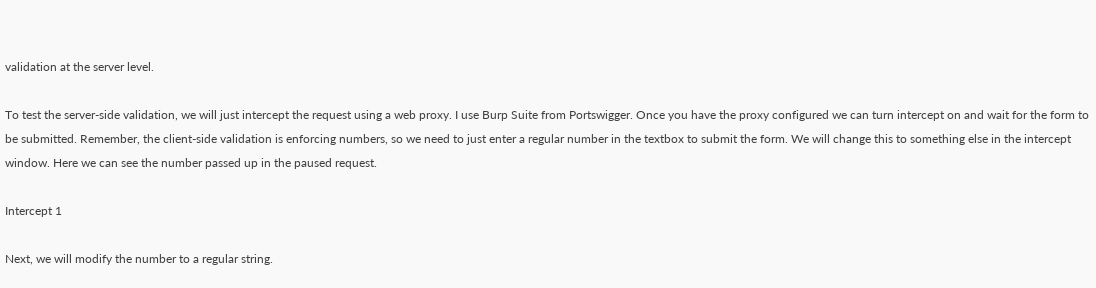validation at the server level.

To test the server-side validation, we will just intercept the request using a web proxy. I use Burp Suite from Portswigger. Once you have the proxy configured we can turn intercept on and wait for the form to be submitted. Remember, the client-side validation is enforcing numbers, so we need to just enter a regular number in the textbox to submit the form. We will change this to something else in the intercept window. Here we can see the number passed up in the paused request.

Intercept 1

Next, we will modify the number to a regular string.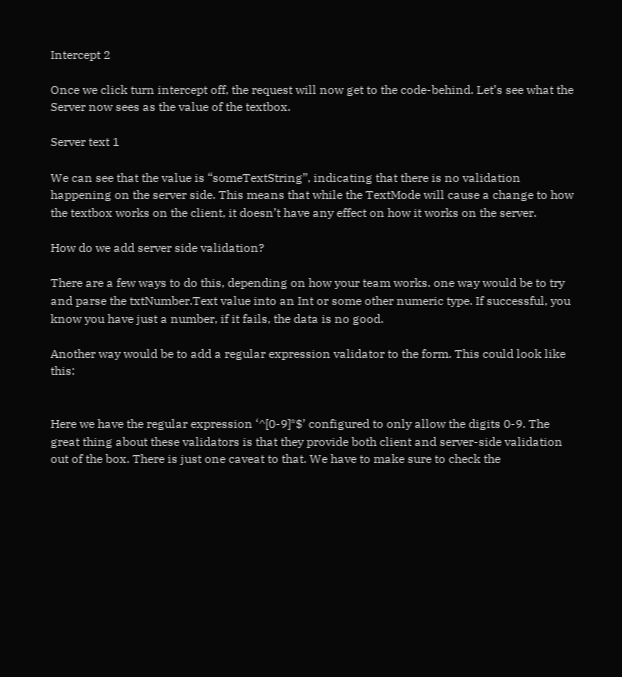Intercept 2

Once we click turn intercept off, the request will now get to the code-behind. Let’s see what the Server now sees as the value of the textbox.

Server text 1

We can see that the value is “someTextString”, indicating that there is no validation happening on the server side. This means that while the TextMode will cause a change to how the textbox works on the client, it doesn’t have any effect on how it works on the server.

How do we add server side validation?

There are a few ways to do this, depending on how your team works. one way would be to try and parse the txtNumber.Text value into an Int or some other numeric type. If successful, you know you have just a number, if it fails, the data is no good.

Another way would be to add a regular expression validator to the form. This could look like this:


Here we have the regular expression ‘^[0-9]*$’ configured to only allow the digits 0-9. The great thing about these validators is that they provide both client and server-side validation out of the box. There is just one caveat to that. We have to make sure to check the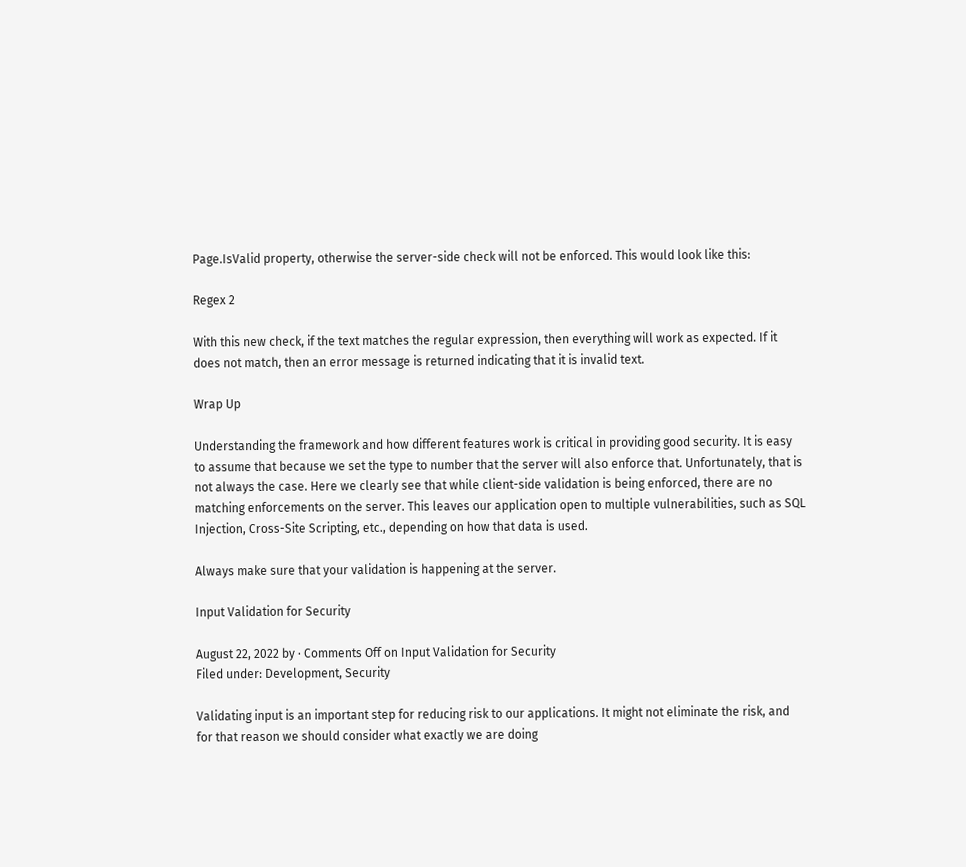Page.IsValid property, otherwise the server-side check will not be enforced. This would look like this:

Regex 2

With this new check, if the text matches the regular expression, then everything will work as expected. If it does not match, then an error message is returned indicating that it is invalid text.

Wrap Up

Understanding the framework and how different features work is critical in providing good security. It is easy to assume that because we set the type to number that the server will also enforce that. Unfortunately, that is not always the case. Here we clearly see that while client-side validation is being enforced, there are no matching enforcements on the server. This leaves our application open to multiple vulnerabilities, such as SQL Injection, Cross-Site Scripting, etc., depending on how that data is used.

Always make sure that your validation is happening at the server.

Input Validation for Security

August 22, 2022 by · Comments Off on Input Validation for Security
Filed under: Development, Security

Validating input is an important step for reducing risk to our applications. It might not eliminate the risk, and for that reason we should consider what exactly we are doing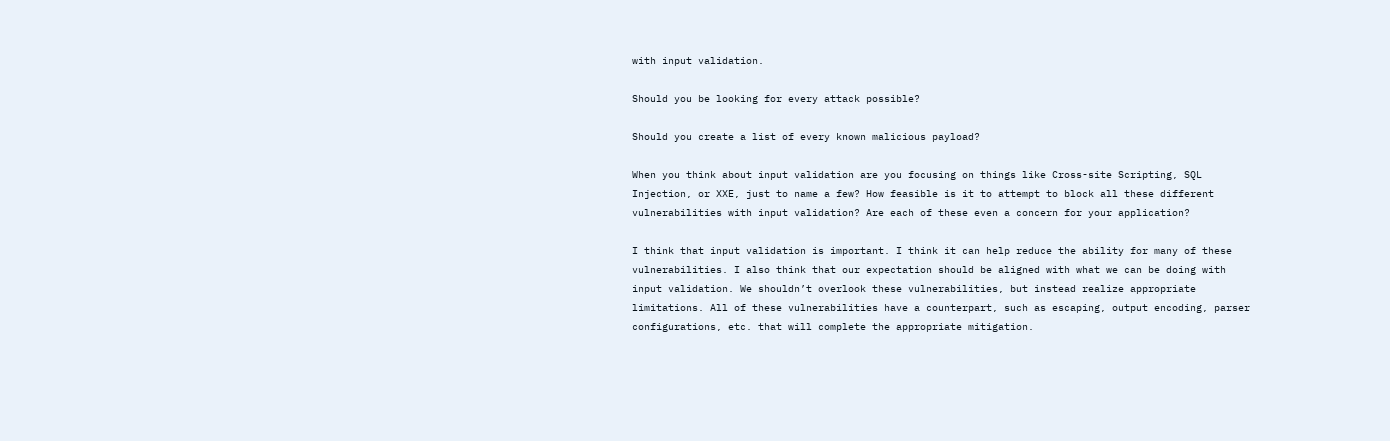with input validation.

Should you be looking for every attack possible?

Should you create a list of every known malicious payload?

When you think about input validation are you focusing on things like Cross-site Scripting, SQL Injection, or XXE, just to name a few? How feasible is it to attempt to block all these different vulnerabilities with input validation? Are each of these even a concern for your application?

I think that input validation is important. I think it can help reduce the ability for many of these vulnerabilities. I also think that our expectation should be aligned with what we can be doing with input validation. We shouldn’t overlook these vulnerabilities, but instead realize appropriate limitations. All of these vulnerabilities have a counterpart, such as escaping, output encoding, parser configurations, etc. that will complete the appropriate mitigation.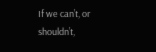If we can’t, or shouldn’t,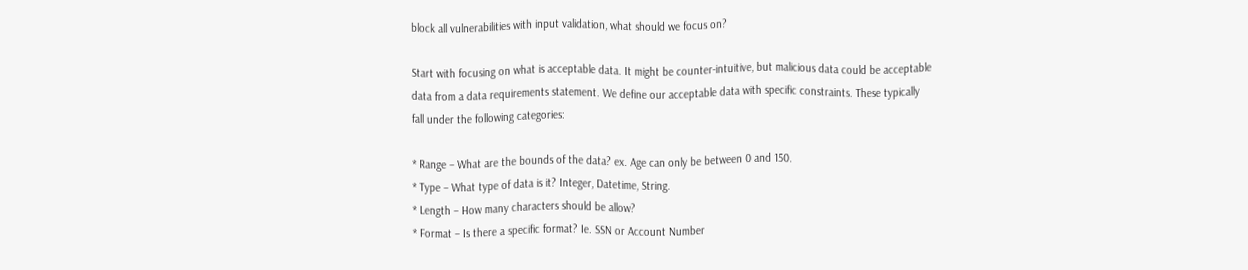block all vulnerabilities with input validation, what should we focus on?

Start with focusing on what is acceptable data. It might be counter-intuitive, but malicious data could be acceptable data from a data requirements statement. We define our acceptable data with specific constraints. These typically fall under the following categories:

* Range – What are the bounds of the data? ex. Age can only be between 0 and 150.
* Type – What type of data is it? Integer, Datetime, String.
* Length – How many characters should be allow?
* Format – Is there a specific format? Ie. SSN or Account Number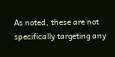As noted, these are not specifically targeting any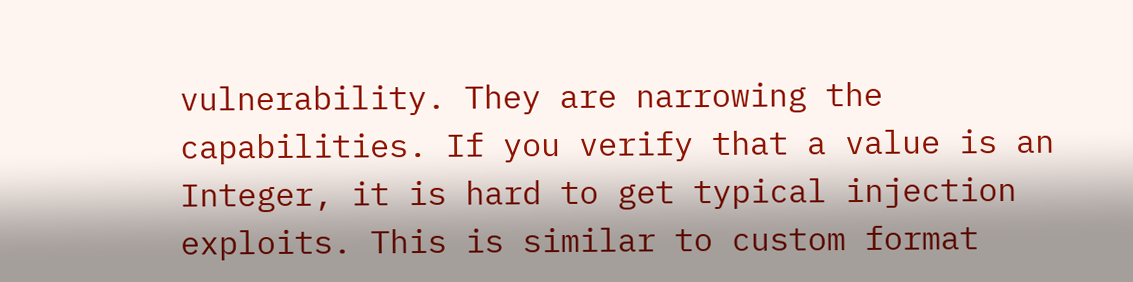vulnerability. They are narrowing the capabilities. If you verify that a value is an Integer, it is hard to get typical injection exploits. This is similar to custom format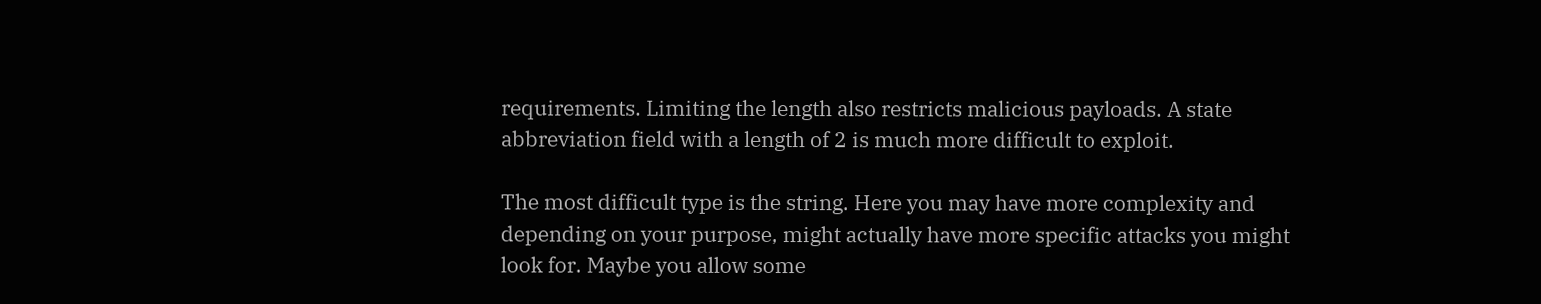requirements. Limiting the length also restricts malicious payloads. A state abbreviation field with a length of 2 is much more difficult to exploit.

The most difficult type is the string. Here you may have more complexity and depending on your purpose, might actually have more specific attacks you might look for. Maybe you allow some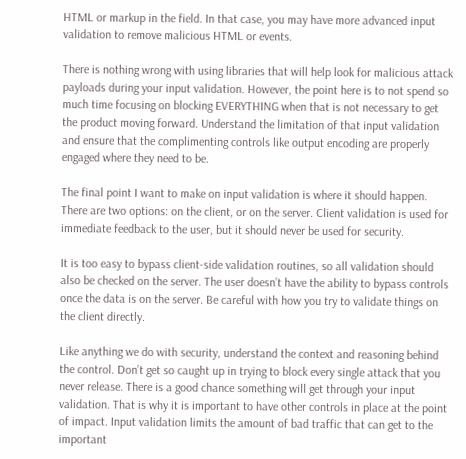HTML or markup in the field. In that case, you may have more advanced input validation to remove malicious HTML or events.

There is nothing wrong with using libraries that will help look for malicious attack payloads during your input validation. However, the point here is to not spend so much time focusing on blocking EVERYTHING when that is not necessary to get the product moving forward. Understand the limitation of that input validation and ensure that the complimenting controls like output encoding are properly engaged where they need to be.

The final point I want to make on input validation is where it should happen. There are two options: on the client, or on the server. Client validation is used for immediate feedback to the user, but it should never be used for security.

It is too easy to bypass client-side validation routines, so all validation should also be checked on the server. The user doesn’t have the ability to bypass controls once the data is on the server. Be careful with how you try to validate things on the client directly.

Like anything we do with security, understand the context and reasoning behind the control. Don’t get so caught up in trying to block every single attack that you never release. There is a good chance something will get through your input validation. That is why it is important to have other controls in place at the point of impact. Input validation limits the amount of bad traffic that can get to the important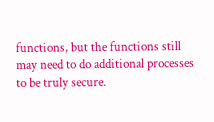functions, but the functions still may need to do additional processes to be truly secure.